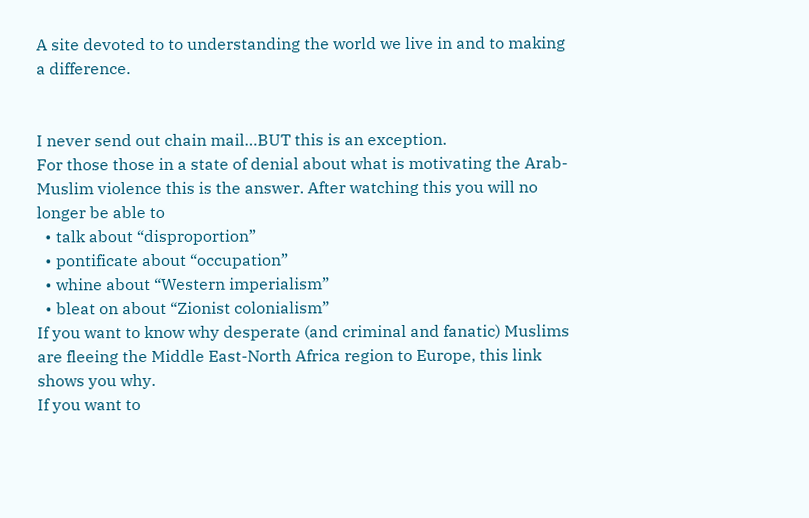A site devoted to to understanding the world we live in and to making a difference.


I never send out chain mail…BUT this is an exception.
For those those in a state of denial about what is motivating the Arab-Muslim violence this is the answer. After watching this you will no longer be able to
  • talk about “disproportion”
  • pontificate about “occupation”
  • whine about “Western imperialism”
  • bleat on about “Zionist colonialism”
If you want to know why desperate (and criminal and fanatic) Muslims are fleeing the Middle East-North Africa region to Europe, this link shows you why.
If you want to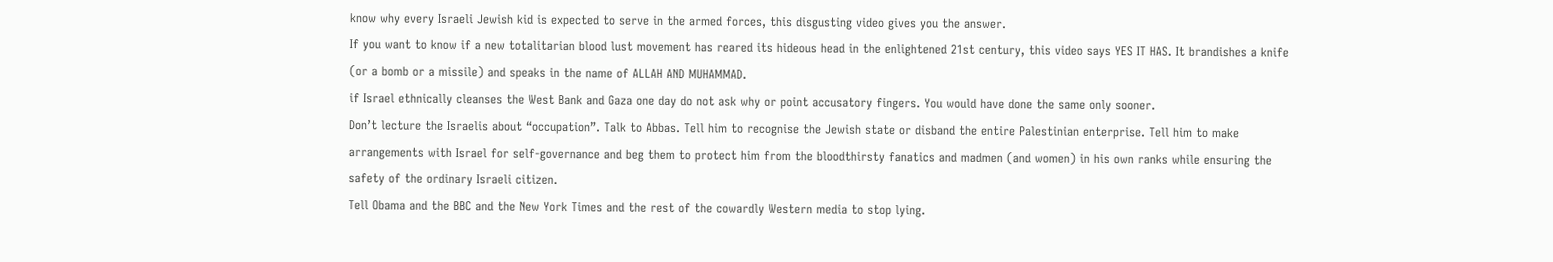know why every Israeli Jewish kid is expected to serve in the armed forces, this disgusting video gives you the answer.
If you want to know if a new totalitarian blood lust movement has reared its hideous head in the enlightened 21st century, this video says YES IT HAS. It brandishes a knife (or a bomb or a missile) and speaks in the name of ALLAH AND MUHAMMAD.
if Israel ethnically cleanses the West Bank and Gaza one day do not ask why or point accusatory fingers. You would have done the same only sooner.
Don’t lecture the Israelis about “occupation”. Talk to Abbas. Tell him to recognise the Jewish state or disband the entire Palestinian enterprise. Tell him to make arrangements with Israel for self-governance and beg them to protect him from the bloodthirsty fanatics and madmen (and women) in his own ranks while ensuring the safety of the ordinary Israeli citizen.
Tell Obama and the BBC and the New York Times and the rest of the cowardly Western media to stop lying.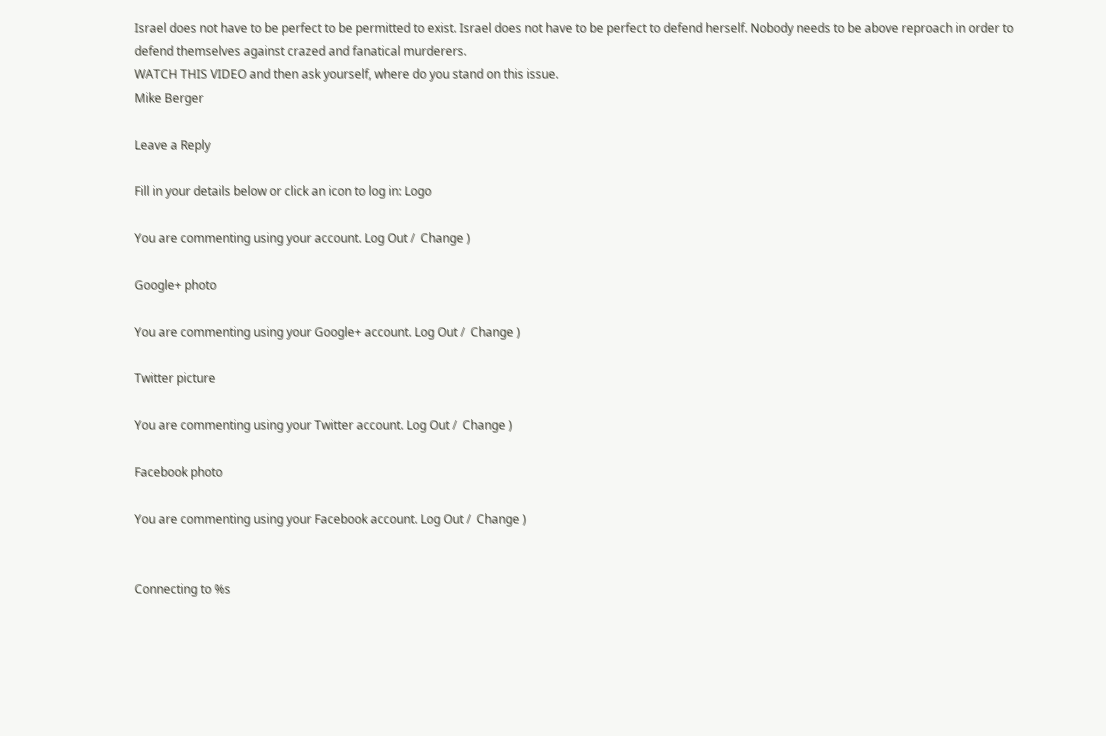Israel does not have to be perfect to be permitted to exist. Israel does not have to be perfect to defend herself. Nobody needs to be above reproach in order to defend themselves against crazed and fanatical murderers.
WATCH THIS VIDEO and then ask yourself, where do you stand on this issue.
Mike Berger

Leave a Reply

Fill in your details below or click an icon to log in: Logo

You are commenting using your account. Log Out /  Change )

Google+ photo

You are commenting using your Google+ account. Log Out /  Change )

Twitter picture

You are commenting using your Twitter account. Log Out /  Change )

Facebook photo

You are commenting using your Facebook account. Log Out /  Change )


Connecting to %s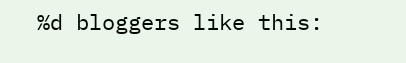%d bloggers like this: